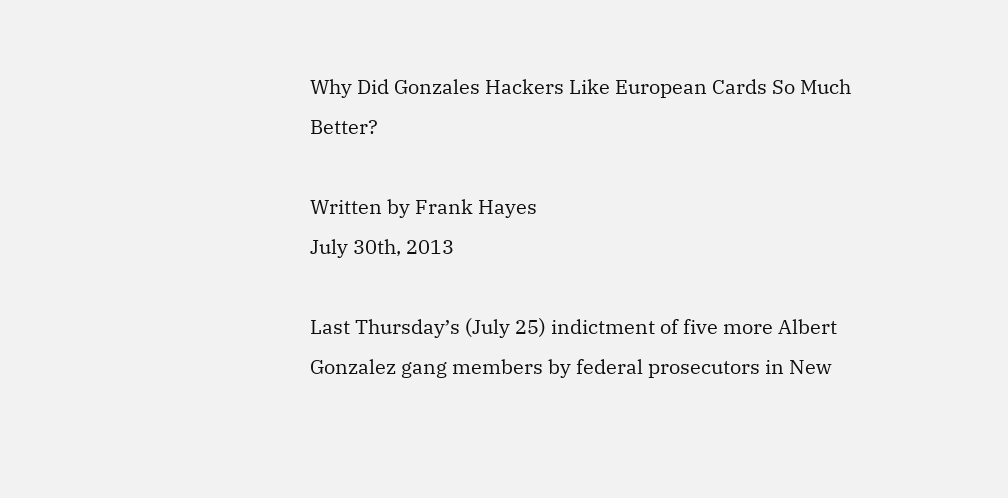Why Did Gonzales Hackers Like European Cards So Much Better?

Written by Frank Hayes
July 30th, 2013

Last Thursday’s (July 25) indictment of five more Albert Gonzalez gang members by federal prosecutors in New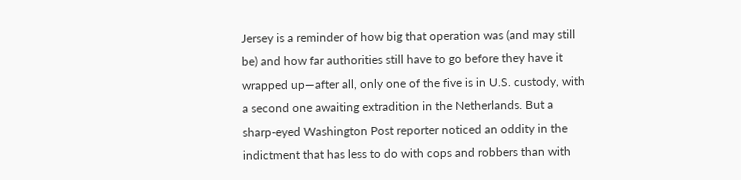Jersey is a reminder of how big that operation was (and may still be) and how far authorities still have to go before they have it wrapped up—after all, only one of the five is in U.S. custody, with a second one awaiting extradition in the Netherlands. But a sharp-eyed Washington Post reporter noticed an oddity in the indictment that has less to do with cops and robbers than with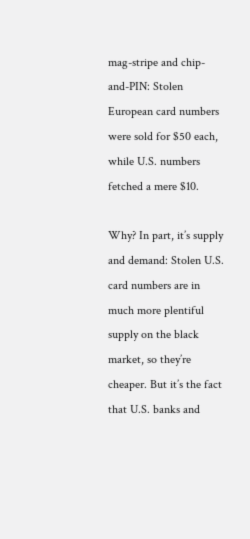mag-stripe and chip-and-PIN: Stolen European card numbers were sold for $50 each, while U.S. numbers fetched a mere $10.

Why? In part, it’s supply and demand: Stolen U.S. card numbers are in much more plentiful supply on the black market, so they’re cheaper. But it’s the fact that U.S. banks and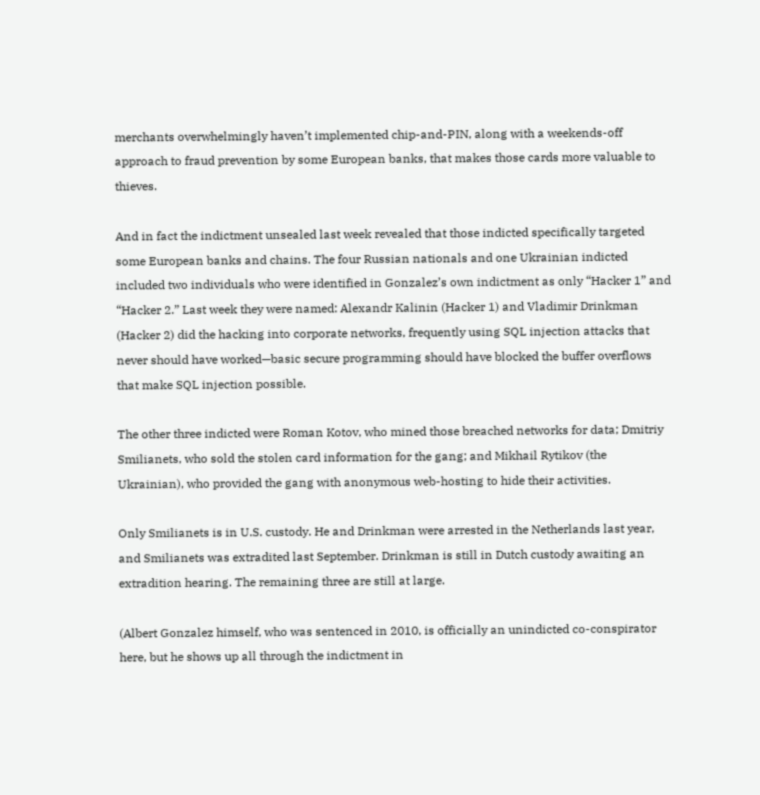merchants overwhelmingly haven’t implemented chip-and-PIN, along with a weekends-off approach to fraud prevention by some European banks, that makes those cards more valuable to thieves.

And in fact the indictment unsealed last week revealed that those indicted specifically targeted some European banks and chains. The four Russian nationals and one Ukrainian indicted included two individuals who were identified in Gonzalez’s own indictment as only “Hacker 1” and “Hacker 2.” Last week they were named: Alexandr Kalinin (Hacker 1) and Vladimir Drinkman (Hacker 2) did the hacking into corporate networks, frequently using SQL injection attacks that never should have worked—basic secure programming should have blocked the buffer overflows that make SQL injection possible.

The other three indicted were Roman Kotov, who mined those breached networks for data; Dmitriy Smilianets, who sold the stolen card information for the gang; and Mikhail Rytikov (the Ukrainian), who provided the gang with anonymous web-hosting to hide their activities.

Only Smilianets is in U.S. custody. He and Drinkman were arrested in the Netherlands last year, and Smilianets was extradited last September. Drinkman is still in Dutch custody awaiting an extradition hearing. The remaining three are still at large.

(Albert Gonzalez himself, who was sentenced in 2010, is officially an unindicted co-conspirator here, but he shows up all through the indictment in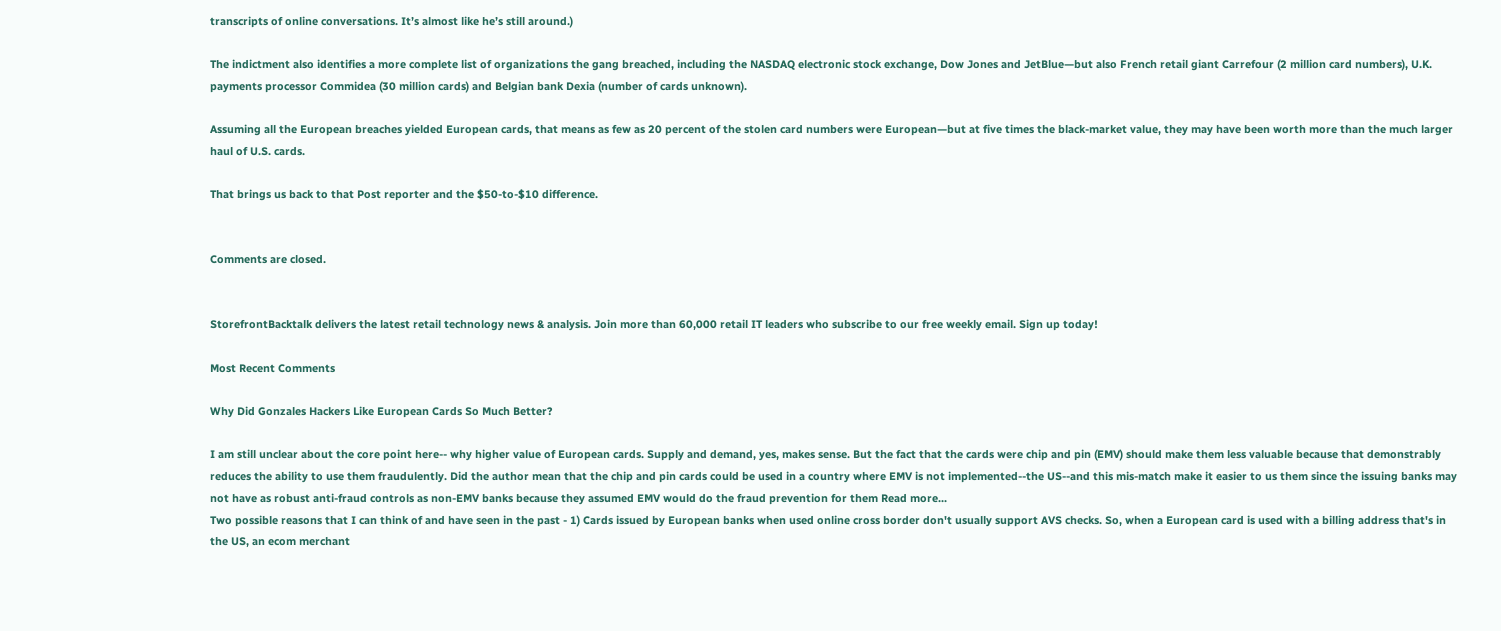transcripts of online conversations. It’s almost like he’s still around.)

The indictment also identifies a more complete list of organizations the gang breached, including the NASDAQ electronic stock exchange, Dow Jones and JetBlue—but also French retail giant Carrefour (2 million card numbers), U.K. payments processor Commidea (30 million cards) and Belgian bank Dexia (number of cards unknown).

Assuming all the European breaches yielded European cards, that means as few as 20 percent of the stolen card numbers were European—but at five times the black-market value, they may have been worth more than the much larger haul of U.S. cards.

That brings us back to that Post reporter and the $50-to-$10 difference.


Comments are closed.


StorefrontBacktalk delivers the latest retail technology news & analysis. Join more than 60,000 retail IT leaders who subscribe to our free weekly email. Sign up today!

Most Recent Comments

Why Did Gonzales Hackers Like European Cards So Much Better?

I am still unclear about the core point here-- why higher value of European cards. Supply and demand, yes, makes sense. But the fact that the cards were chip and pin (EMV) should make them less valuable because that demonstrably reduces the ability to use them fraudulently. Did the author mean that the chip and pin cards could be used in a country where EMV is not implemented--the US--and this mis-match make it easier to us them since the issuing banks may not have as robust anti-fraud controls as non-EMV banks because they assumed EMV would do the fraud prevention for them Read more...
Two possible reasons that I can think of and have seen in the past - 1) Cards issued by European banks when used online cross border don't usually support AVS checks. So, when a European card is used with a billing address that's in the US, an ecom merchant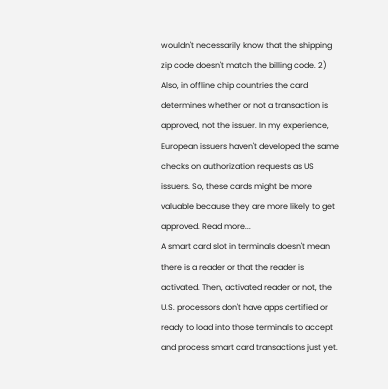wouldn't necessarily know that the shipping zip code doesn't match the billing code. 2) Also, in offline chip countries the card determines whether or not a transaction is approved, not the issuer. In my experience, European issuers haven't developed the same checks on authorization requests as US issuers. So, these cards might be more valuable because they are more likely to get approved. Read more...
A smart card slot in terminals doesn't mean there is a reader or that the reader is activated. Then, activated reader or not, the U.S. processors don't have apps certified or ready to load into those terminals to accept and process smart card transactions just yet.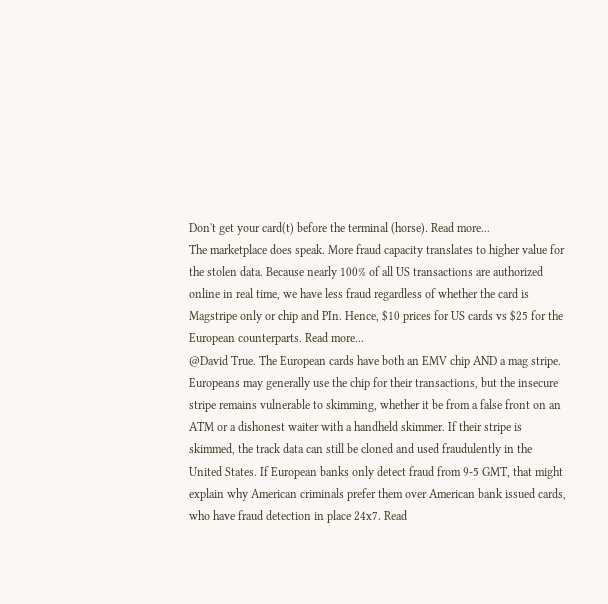Don't get your card(t) before the terminal (horse). Read more...
The marketplace does speak. More fraud capacity translates to higher value for the stolen data. Because nearly 100% of all US transactions are authorized online in real time, we have less fraud regardless of whether the card is Magstripe only or chip and PIn. Hence, $10 prices for US cards vs $25 for the European counterparts. Read more...
@David True. The European cards have both an EMV chip AND a mag stripe. Europeans may generally use the chip for their transactions, but the insecure stripe remains vulnerable to skimming, whether it be from a false front on an ATM or a dishonest waiter with a handheld skimmer. If their stripe is skimmed, the track data can still be cloned and used fraudulently in the United States. If European banks only detect fraud from 9-5 GMT, that might explain why American criminals prefer them over American bank issued cards, who have fraud detection in place 24x7. Read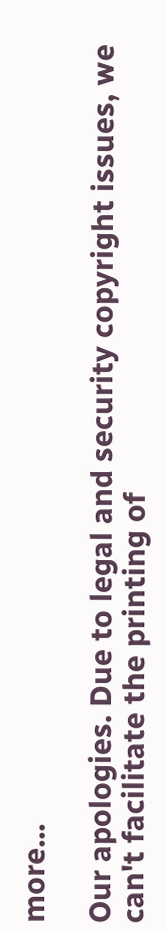more...

Our apologies. Due to legal and security copyright issues, we can't facilitate the printing of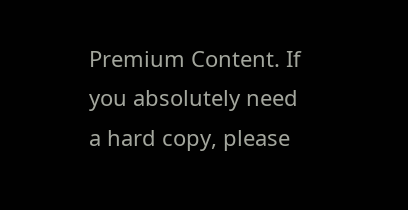Premium Content. If you absolutely need a hard copy, please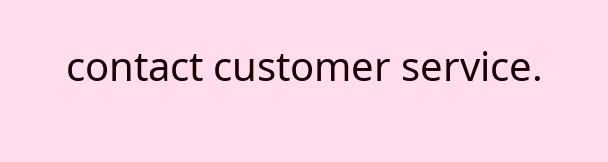contact customer service.